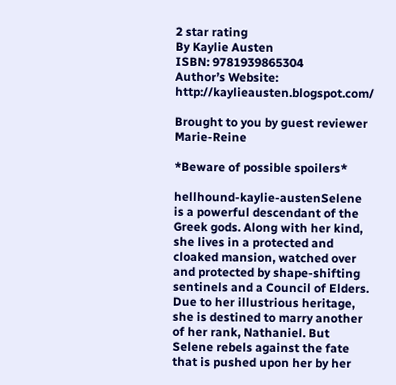2 star rating
By Kaylie Austen
ISBN: 9781939865304
Author’s Website:  http://kaylieausten.blogspot.com/

Brought to you by guest reviewer Marie-Reine

*Beware of possible spoilers*

hellhound-kaylie-austenSelene is a powerful descendant of the Greek gods. Along with her kind, she lives in a protected and cloaked mansion, watched over and protected by shape-shifting sentinels and a Council of Elders. Due to her illustrious heritage, she is destined to marry another of her rank, Nathaniel. But Selene rebels against the fate that is pushed upon her by her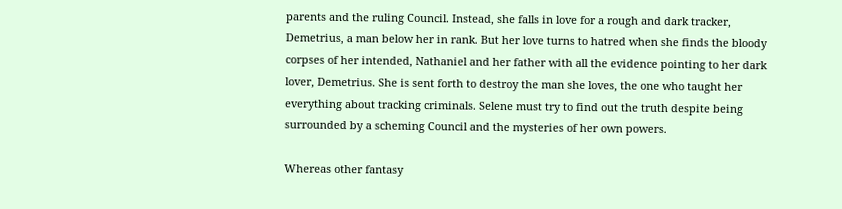parents and the ruling Council. Instead, she falls in love for a rough and dark tracker, Demetrius, a man below her in rank. But her love turns to hatred when she finds the bloody corpses of her intended, Nathaniel and her father with all the evidence pointing to her dark lover, Demetrius. She is sent forth to destroy the man she loves, the one who taught her everything about tracking criminals. Selene must try to find out the truth despite being surrounded by a scheming Council and the mysteries of her own powers.

Whereas other fantasy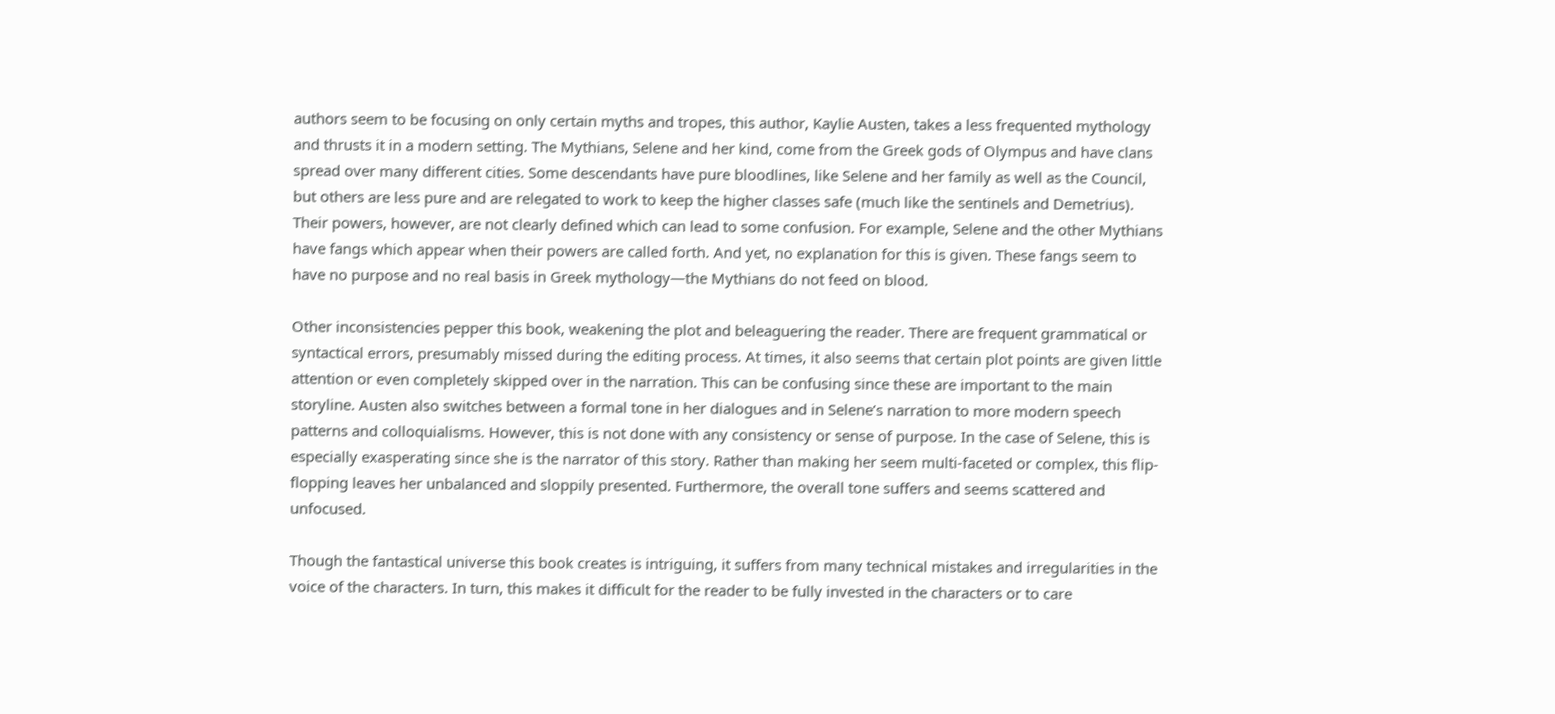authors seem to be focusing on only certain myths and tropes, this author, Kaylie Austen, takes a less frequented mythology and thrusts it in a modern setting. The Mythians, Selene and her kind, come from the Greek gods of Olympus and have clans spread over many different cities. Some descendants have pure bloodlines, like Selene and her family as well as the Council, but others are less pure and are relegated to work to keep the higher classes safe (much like the sentinels and Demetrius). Their powers, however, are not clearly defined which can lead to some confusion. For example, Selene and the other Mythians have fangs which appear when their powers are called forth. And yet, no explanation for this is given. These fangs seem to have no purpose and no real basis in Greek mythology—the Mythians do not feed on blood.

Other inconsistencies pepper this book, weakening the plot and beleaguering the reader. There are frequent grammatical or syntactical errors, presumably missed during the editing process. At times, it also seems that certain plot points are given little attention or even completely skipped over in the narration. This can be confusing since these are important to the main storyline. Austen also switches between a formal tone in her dialogues and in Selene’s narration to more modern speech patterns and colloquialisms. However, this is not done with any consistency or sense of purpose. In the case of Selene, this is especially exasperating since she is the narrator of this story. Rather than making her seem multi-faceted or complex, this flip-flopping leaves her unbalanced and sloppily presented. Furthermore, the overall tone suffers and seems scattered and unfocused.

Though the fantastical universe this book creates is intriguing, it suffers from many technical mistakes and irregularities in the voice of the characters. In turn, this makes it difficult for the reader to be fully invested in the characters or to care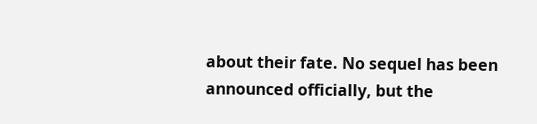about their fate. No sequel has been announced officially, but the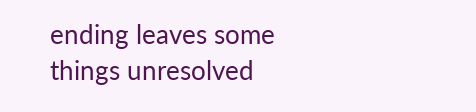ending leaves some things unresolved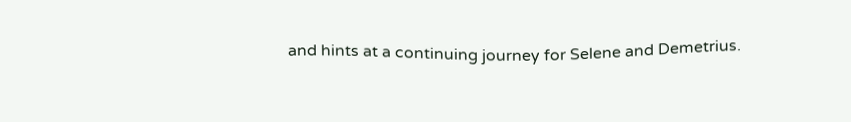and hints at a continuing journey for Selene and Demetrius.